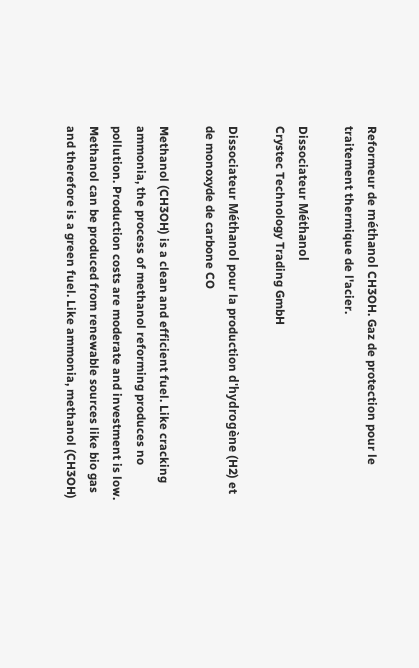Reformeur de méthanol CH3OH. Gaz de protection pour le traitement thermique de l'acier.

Dissociateur Méthanol
Crystec Technology Trading GmbH

Dissociateur Méthanol pour la production d'hydrogène (H2) et de monoxyde de carbone CO

Methanol (CH3OH) is a clean and efficient fuel. Like cracking ammonia, the process of methanol reforming produces no pollution. Production costs are moderate and investment is low. Methanol can be produced from renewable sources like bio gas and therefore is a green fuel. Like ammonia, methanol (CH3OH)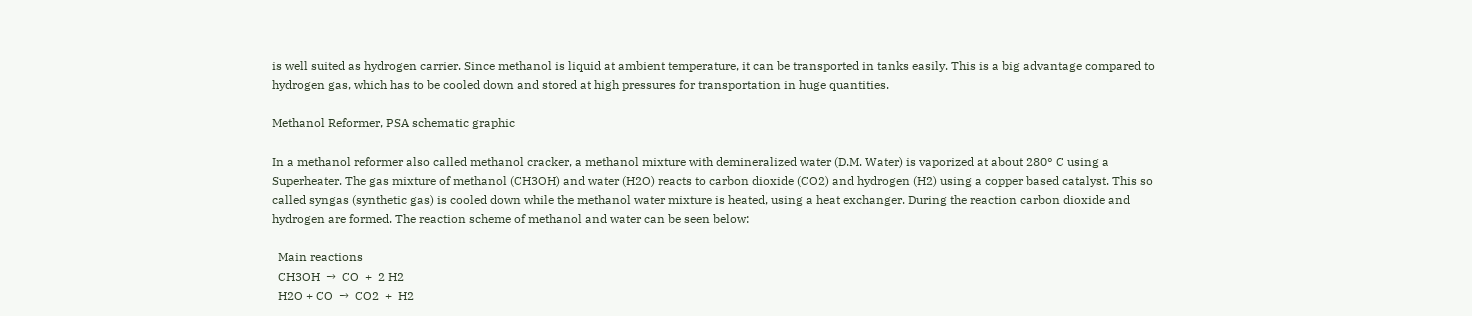is well suited as hydrogen carrier. Since methanol is liquid at ambient temperature, it can be transported in tanks easily. This is a big advantage compared to hydrogen gas, which has to be cooled down and stored at high pressures for transportation in huge quantities.

Methanol Reformer, PSA schematic graphic

In a methanol reformer also called methanol cracker, a methanol mixture with demineralized water (D.M. Water) is vaporized at about 280° C using a Superheater. The gas mixture of methanol (CH3OH) and water (H2O) reacts to carbon dioxide (CO2) and hydrogen (H2) using a copper based catalyst. This so called syngas (synthetic gas) is cooled down while the methanol water mixture is heated, using a heat exchanger. During the reaction carbon dioxide and hydrogen are formed. The reaction scheme of methanol and water can be seen below:

  Main reactions
  CH3OH  →  CO  +  2 H2
  H2O + CO  →  CO2  +  H2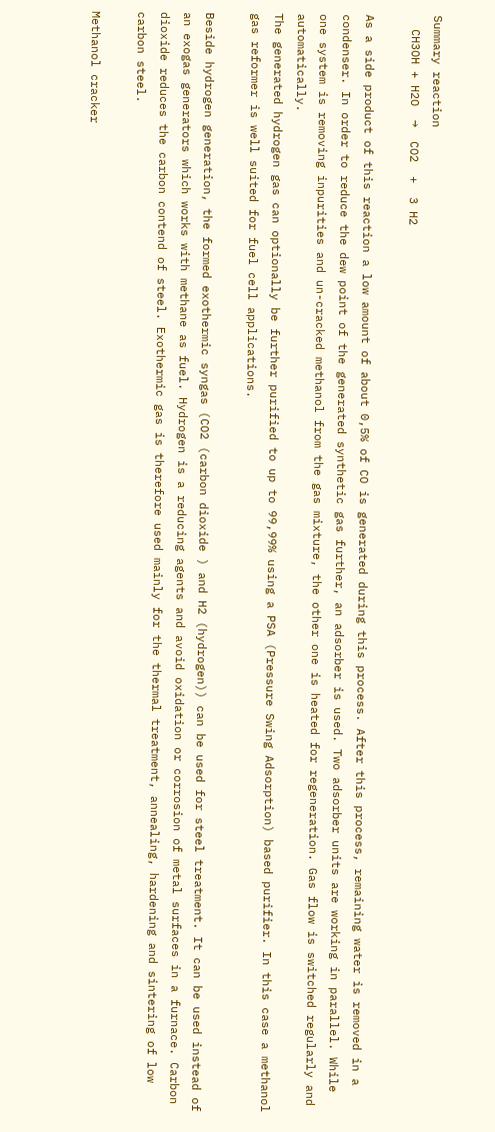Summary reaction
  CH3OH + H2O  →  CO2  +  3 H2

As a side product of this reaction a low amount of about 0,5% of CO is generated during this process. After this process, remaining water is removed in a condenser. In order to reduce the dew point of the generated synthetic gas further, an adsorber is used. Two adsorber units are working in parallel. While one system is removing inpurities and un-cracked methanol from the gas mixture, the other one is heated for regeneration. Gas flow is switched regularly and automatically.
The generated hydrogen gas can optionally be further purified to up to 99,99% using a PSA (Pressure Swing Adsorption) based purifier. In this case a methanol gas reformer is well suited for fuel cell applications.

Beside hydrogen generation, the formed exothermic syngas (CO2 (carbon dioxide ) and H2 (hydrogen)) can be used for steel treatment. It can be used instead of an exogas generators which works with methane as fuel. Hydrogen is a reducing agents and avoid oxidation or corrosion of metal surfaces in a furnace. Carbon dioxide reduces the carbon contend of steel. Exothermic gas is therefore used mainly for the thermal treatment, annealing, hardening and sintering of low carbon steel.

Methanol cracker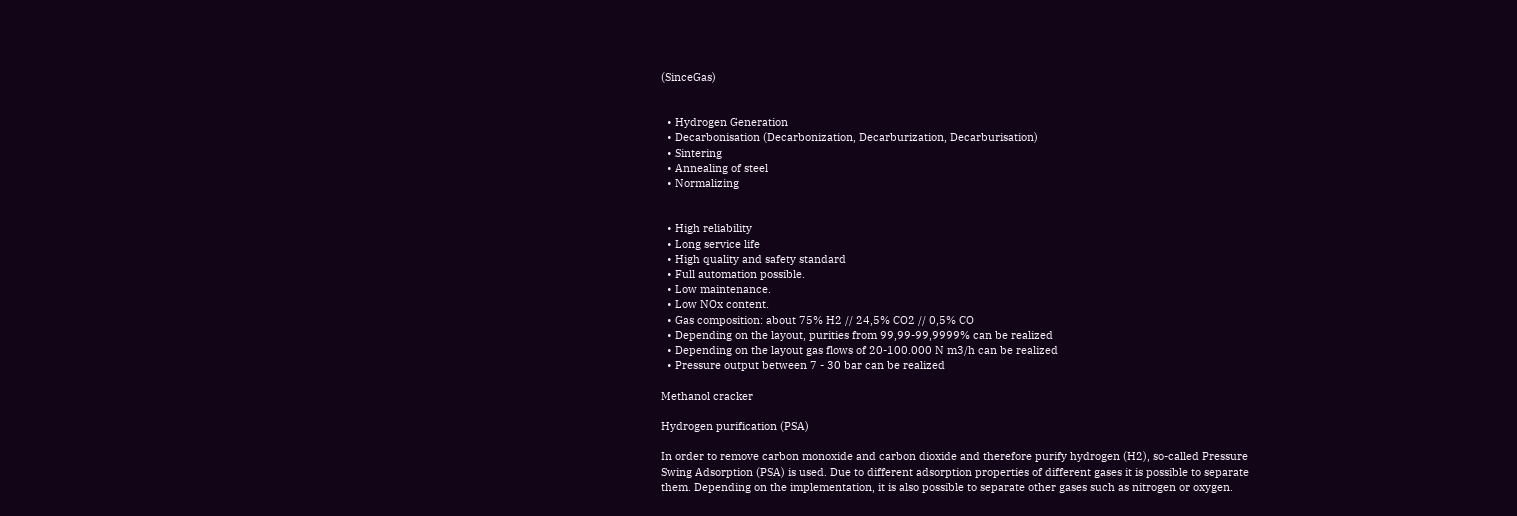(SinceGas)


  • Hydrogen Generation
  • Decarbonisation (Decarbonization, Decarburization, Decarburisation)
  • Sintering
  • Annealing of steel
  • Normalizing


  • High reliability
  • Long service life
  • High quality and safety standard
  • Full automation possible.
  • Low maintenance.
  • Low NOx content.
  • Gas composition: about 75% H2 // 24,5% CO2 // 0,5% CO
  • Depending on the layout, purities from 99,99-99,9999% can be realized
  • Depending on the layout gas flows of 20-100.000 N m3/h can be realized
  • Pressure output between 7 - 30 bar can be realized

Methanol cracker

Hydrogen purification (PSA)

In order to remove carbon monoxide and carbon dioxide and therefore purify hydrogen (H2), so-called Pressure Swing Adsorption (PSA) is used. Due to different adsorption properties of different gases it is possible to separate them. Depending on the implementation, it is also possible to separate other gases such as nitrogen or oxygen.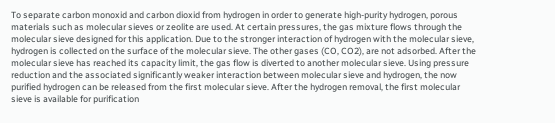To separate carbon monoxid and carbon dioxid from hydrogen in order to generate high-purity hydrogen, porous materials such as molecular sieves or zeolite are used. At certain pressures, the gas mixture flows through the molecular sieve designed for this application. Due to the stronger interaction of hydrogen with the molecular sieve, hydrogen is collected on the surface of the molecular sieve. The other gases (CO, CO2), are not adsorbed. After the molecular sieve has reached its capacity limit, the gas flow is diverted to another molecular sieve. Using pressure reduction and the associated significantly weaker interaction between molecular sieve and hydrogen, the now purified hydrogen can be released from the first molecular sieve. After the hydrogen removal, the first molecular sieve is available for purification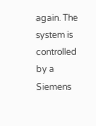again. The system is controlled by a Siemens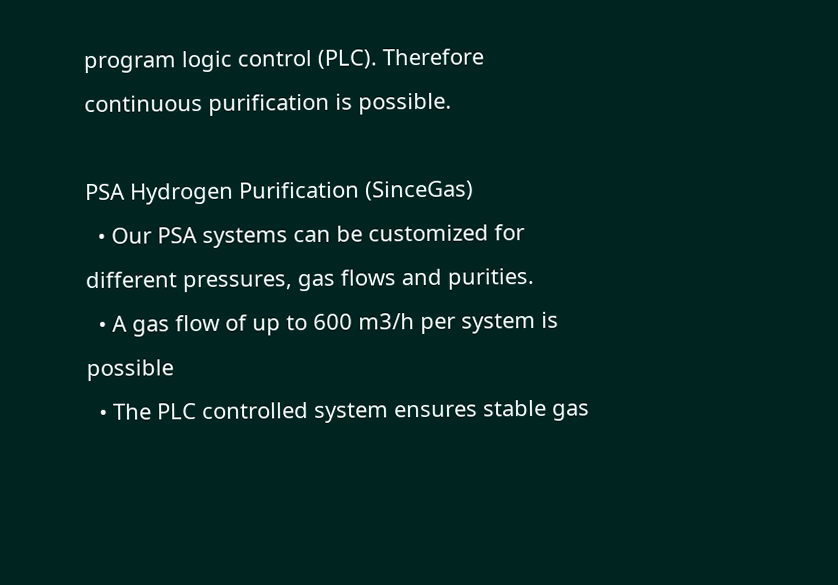program logic control (PLC). Therefore continuous purification is possible.

PSA Hydrogen Purification (SinceGas)
  • Our PSA systems can be customized for different pressures, gas flows and purities.
  • A gas flow of up to 600 m3/h per system is possible
  • The PLC controlled system ensures stable gas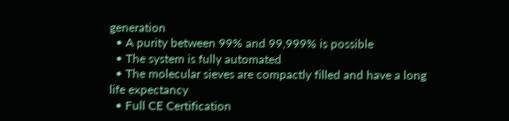generation
  • A purity between 99% and 99,999% is possible
  • The system is fully automated
  • The molecular sieves are compactly filled and have a long life expectancy
  • Full CE Certification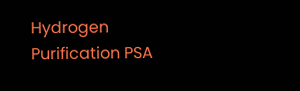Hydrogen Purification PSA